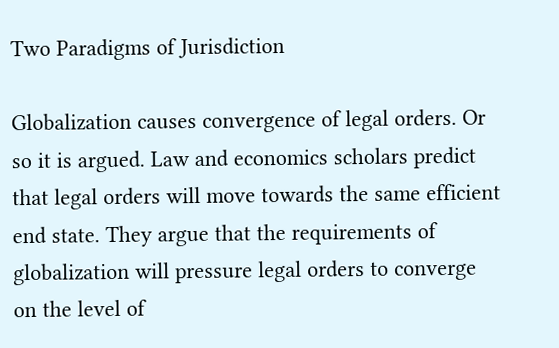Two Paradigms of Jurisdiction

Globalization causes convergence of legal orders. Or so it is argued. Law and economics scholars predict that legal orders will move towards the same efficient end state. They argue that the requirements of globalization will pressure legal orders to converge on the level of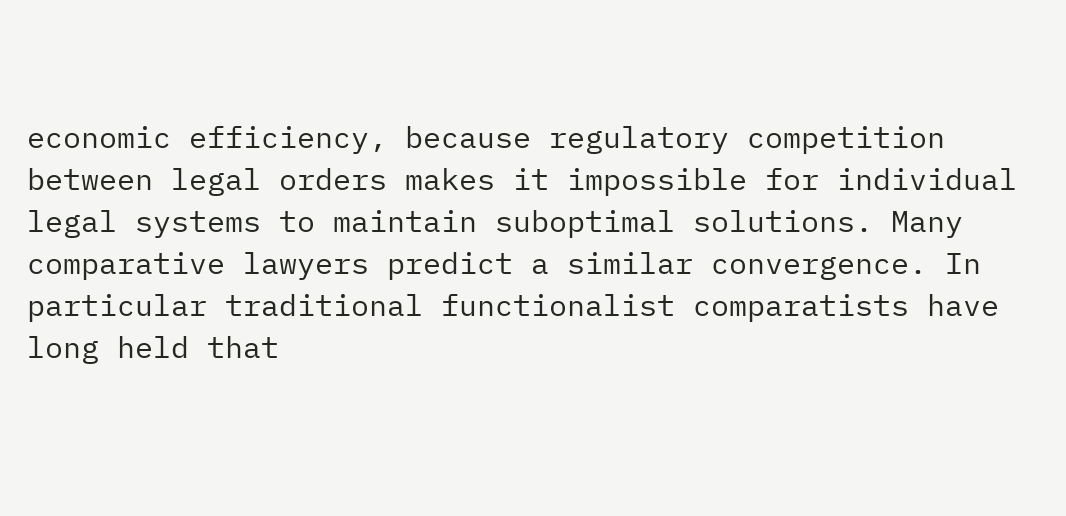economic efficiency, because regulatory competition between legal orders makes it impossible for individual legal systems to maintain suboptimal solutions. Many comparative lawyers predict a similar convergence. In particular traditional functionalist comparatists have long held that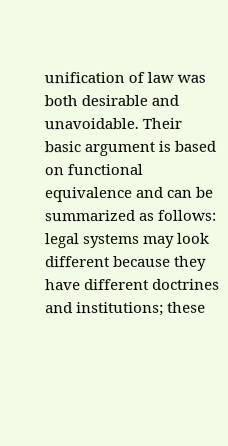unification of law was both desirable and unavoidable. Their basic argument is based on functional equivalence and can be summarized as follows: legal systems may look different because they have different doctrines and institutions; these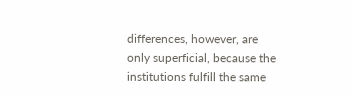differences, however, are only superficial, because the institutions fulfill the same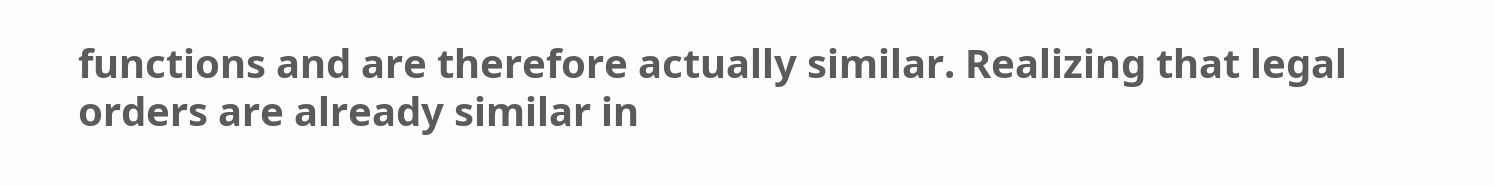functions and are therefore actually similar. Realizing that legal orders are already similar in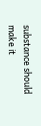substance should make it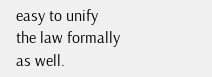easy to unify the law formally as well.